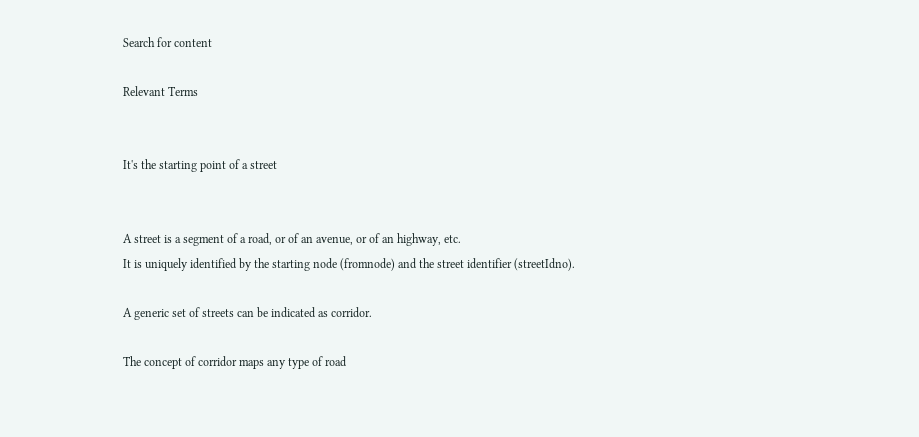Search for content

Relevant Terms


It's the starting point of a street


A street is a segment of a road, or of an avenue, or of an highway, etc.
It is uniquely identified by the starting node (fromnode) and the street identifier (streetIdno).

A generic set of streets can be indicated as corridor.

The concept of corridor maps any type of road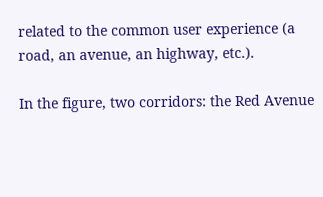related to the common user experience (a road, an avenue, an highway, etc.).

In the figure, two corridors: the Red Avenue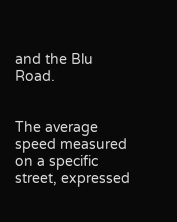and the Blu Road.


The average speed measured on a specific street, expressed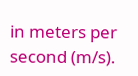in meters per second (m/s).